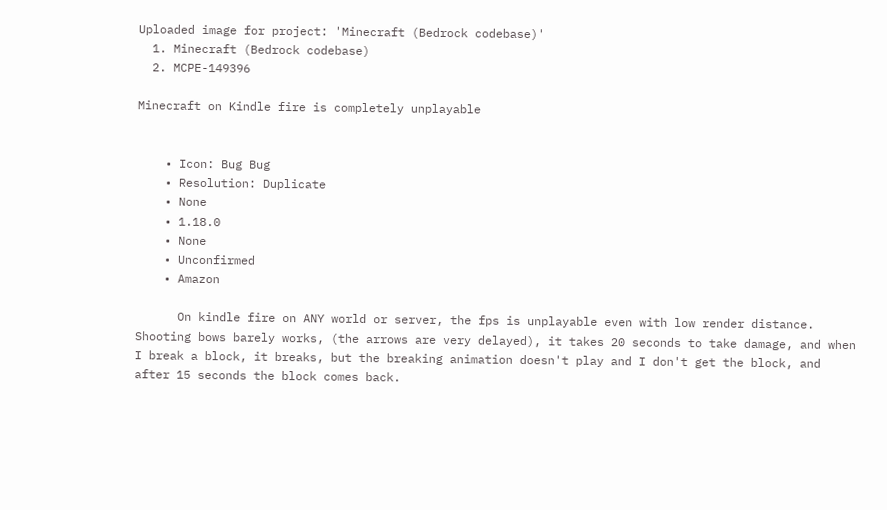Uploaded image for project: 'Minecraft (Bedrock codebase)'
  1. Minecraft (Bedrock codebase)
  2. MCPE-149396

Minecraft on Kindle fire is completely unplayable


    • Icon: Bug Bug
    • Resolution: Duplicate
    • None
    • 1.18.0
    • None
    • Unconfirmed
    • Amazon

      On kindle fire on ANY world or server, the fps is unplayable even with low render distance. Shooting bows barely works, (the arrows are very delayed), it takes 20 seconds to take damage, and when I break a block, it breaks, but the breaking animation doesn't play and I don't get the block, and after 15 seconds the block comes back.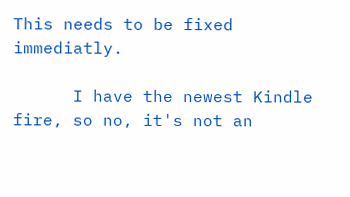This needs to be fixed immediatly.

      I have the newest Kindle fire, so no, it's not an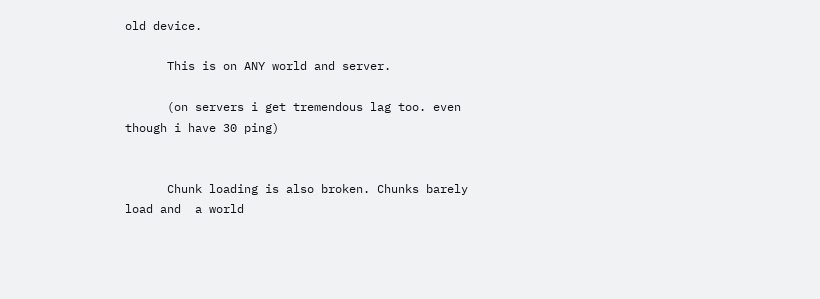old device.

      This is on ANY world and server.

      (on servers i get tremendous lag too. even though i have 30 ping)


      Chunk loading is also broken. Chunks barely load and  a world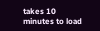takes 10 minutes to load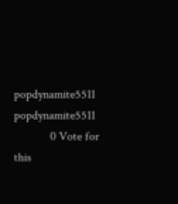popdynamite5511 popdynamite5511
            0 Vote for this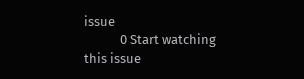issue
            0 Start watching this issue